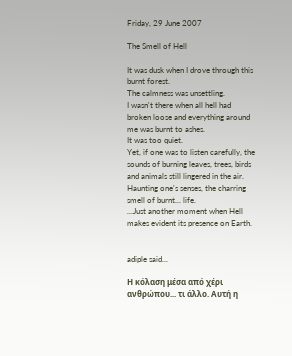Friday, 29 June 2007

The Smell of Hell

It was dusk when I drove through this burnt forest.
The calmness was unsettling.
I wasn't there when all hell had broken loose and everything around me was burnt to ashes.
It was too quiet.
Yet, if one was to listen carefully, the sounds of burning leaves, trees, birds and animals still lingered in the air.
Haunting one's senses, the charring smell of burnt... life.
...Just another moment when Hell makes evident its presence on Earth.


adiple said...

Η κόλαση μέσα από χέρι ανθρώπου... τι άλλο. Αυτή η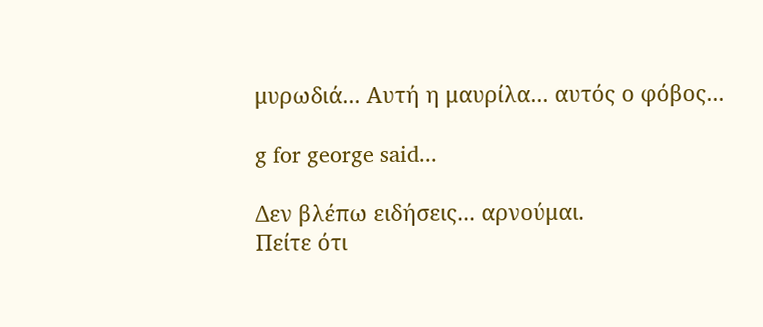μυρωδιά... Αυτή η μαυρίλα... αυτός ο φόβος...

g for george said...

Δεν βλέπω ειδήσεις... αρνούμαι.
Πείτε ότι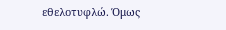εθελοτυφλώ. Όμως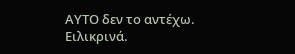ΑΥΤΟ δεν το αντέχω. Ειλικρινά.